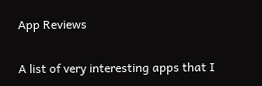App Reviews

A list of very interesting apps that I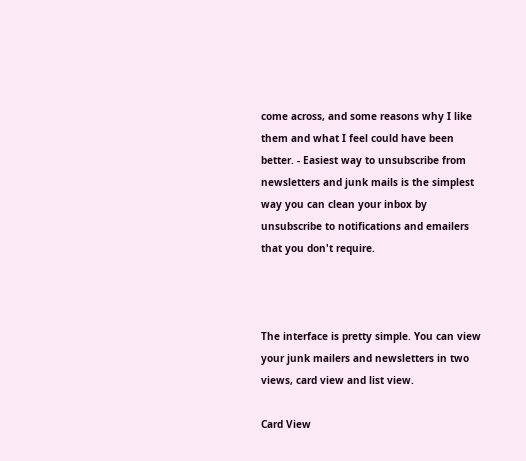come across, and some reasons why I like them and what I feel could have been better. - Easiest way to unsubscribe from newsletters and junk mails is the simplest way you can clean your inbox by unsubscribe to notifications and emailers that you don't require.



The interface is pretty simple. You can view your junk mailers and newsletters in two views, card view and list view.

Card View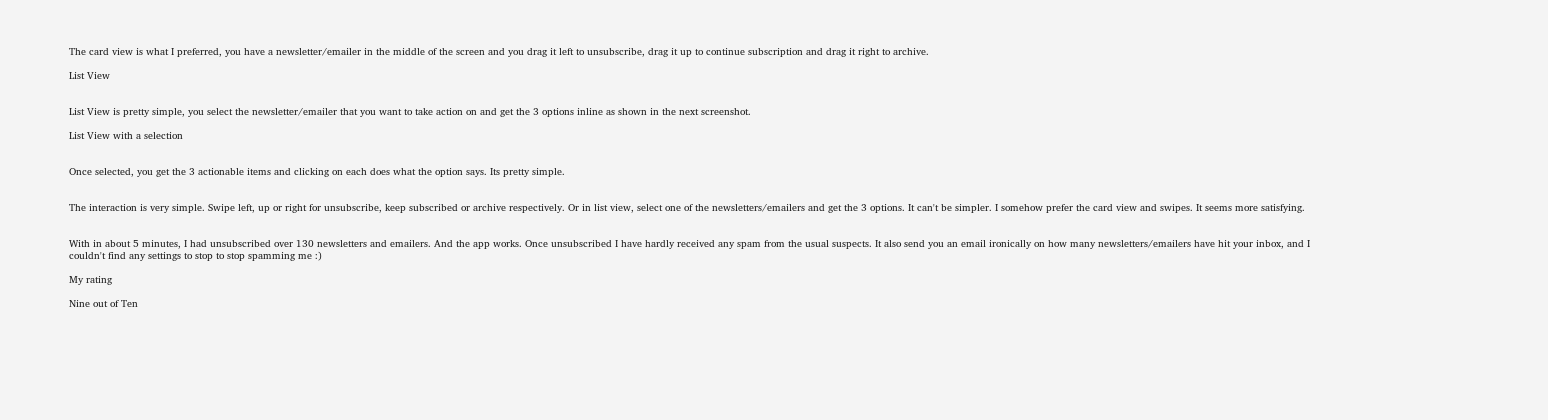The card view is what I preferred, you have a newsletter/emailer in the middle of the screen and you drag it left to unsubscribe, drag it up to continue subscription and drag it right to archive.

List View


List View is pretty simple, you select the newsletter/emailer that you want to take action on and get the 3 options inline as shown in the next screenshot.

List View with a selection


Once selected, you get the 3 actionable items and clicking on each does what the option says. Its pretty simple.


The interaction is very simple. Swipe left, up or right for unsubscribe, keep subscribed or archive respectively. Or in list view, select one of the newsletters/emailers and get the 3 options. It can't be simpler. I somehow prefer the card view and swipes. It seems more satisfying.


With in about 5 minutes, I had unsubscribed over 130 newsletters and emailers. And the app works. Once unsubscribed I have hardly received any spam from the usual suspects. It also send you an email ironically on how many newsletters/emailers have hit your inbox, and I couldn't find any settings to stop to stop spamming me :)

My rating

Nine out of Ten